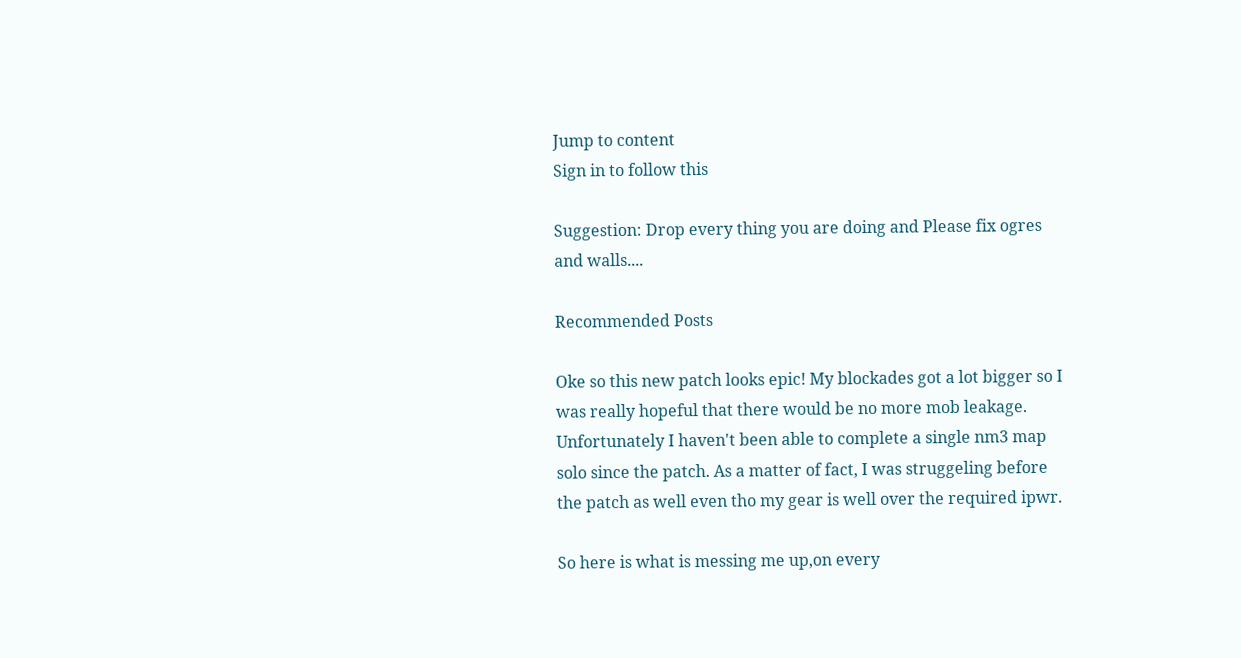Jump to content
Sign in to follow this

Suggestion: Drop every thing you are doing and Please fix ogres and walls....

Recommended Posts

Oke so this new patch looks epic! My blockades got a lot bigger so I was really hopeful that there would be no more mob leakage. Unfortunately I haven't been able to complete a single nm3 map solo since the patch. As a matter of fact, I was struggeling before the patch as well even tho my gear is well over the required ipwr.

So here is what is messing me up,on every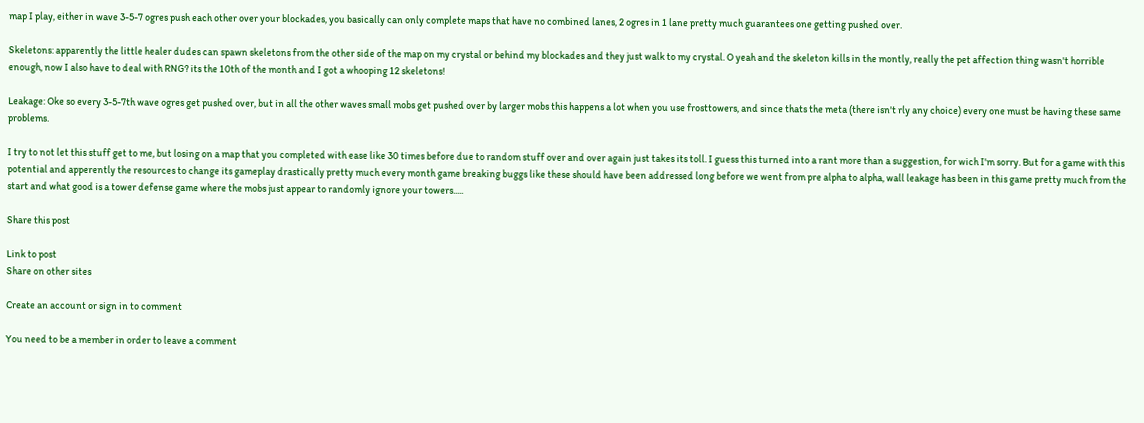map I play, either in wave 3-5-7 ogres push each other over your blockades, you basically can only complete maps that have no combined lanes, 2 ogres in 1 lane pretty much guarantees one getting pushed over.

Skeletons: apparently the little healer dudes can spawn skeletons from the other side of the map on my crystal or behind my blockades and they just walk to my crystal. O yeah and the skeleton kills in the montly, really the pet affection thing wasn't horrible enough, now I also have to deal with RNG? its the 10th of the month and I got a whooping 12 skeletons!

Leakage: Oke so every 3-5-7th wave ogres get pushed over, but in all the other waves small mobs get pushed over by larger mobs this happens a lot when you use frosttowers, and since thats the meta (there isn't rly any choice) every one must be having these same problems.

I try to not let this stuff get to me, but losing on a map that you completed with ease like 30 times before due to random stuff over and over again just takes its toll. I guess this turned into a rant more than a suggestion, for wich I'm sorry. But for a game with this potential and apperently the resources to change its gameplay drastically pretty much every month game breaking buggs like these should have been addressed long before we went from pre alpha to alpha, wall leakage has been in this game pretty much from the start and what good is a tower defense game where the mobs just appear to randomly ignore your towers.....

Share this post

Link to post
Share on other sites

Create an account or sign in to comment

You need to be a member in order to leave a comment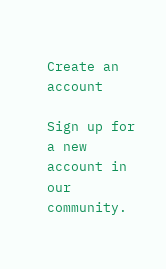Create an account

Sign up for a new account in our community.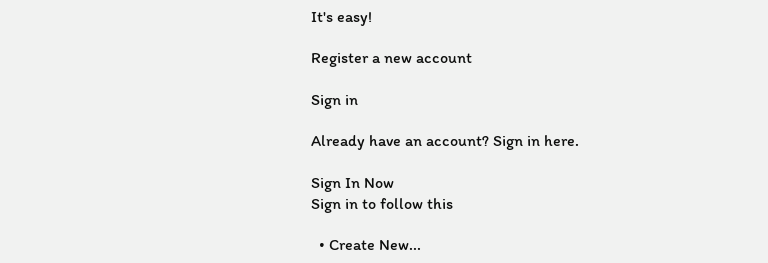It's easy!

Register a new account

Sign in

Already have an account? Sign in here.

Sign In Now
Sign in to follow this

  • Create New...